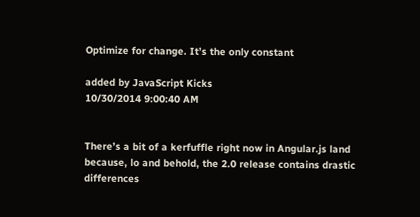Optimize for change. It’s the only constant

added by JavaScript Kicks
10/30/2014 9:00:40 AM


There’s a bit of a kerfuffle right now in Angular.js land because, lo and behold, the 2.0 release contains drastic differences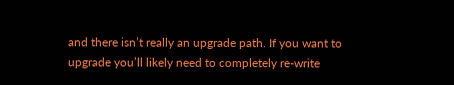and there isn’t really an upgrade path. If you want to upgrade you’ll likely need to completely re-write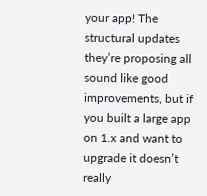your app! The structural updates they’re proposing all sound like good improvements, but if you built a large app on 1.x and want to upgrade it doesn’t really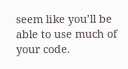seem like you’ll be able to use much of your code.